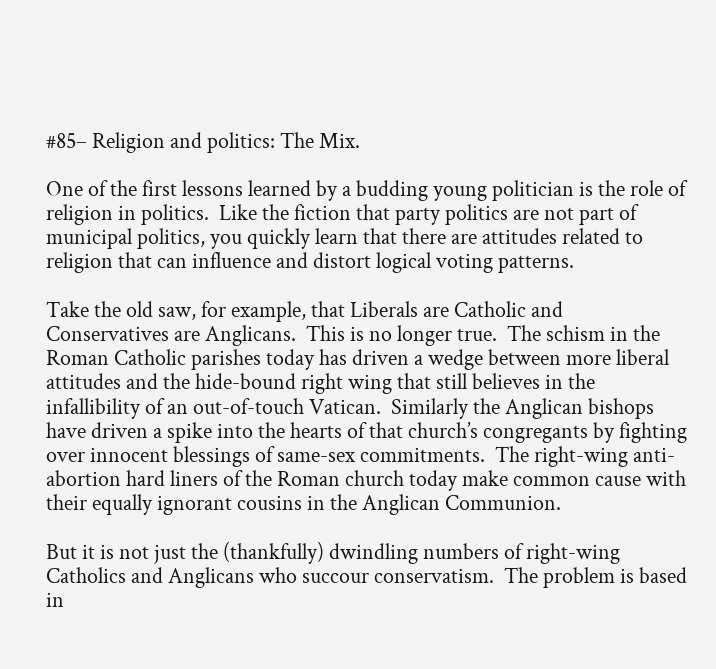#85– Religion and politics: The Mix.

One of the first lessons learned by a budding young politician is the role of religion in politics.  Like the fiction that party politics are not part of municipal politics, you quickly learn that there are attitudes related to religion that can influence and distort logical voting patterns.

Take the old saw, for example, that Liberals are Catholic and Conservatives are Anglicans.  This is no longer true.  The schism in the Roman Catholic parishes today has driven a wedge between more liberal attitudes and the hide-bound right wing that still believes in the infallibility of an out-of-touch Vatican.  Similarly the Anglican bishops have driven a spike into the hearts of that church’s congregants by fighting over innocent blessings of same-sex commitments.  The right-wing anti-abortion hard liners of the Roman church today make common cause with their equally ignorant cousins in the Anglican Communion.

But it is not just the (thankfully) dwindling numbers of right-wing Catholics and Anglicans who succour conservatism.  The problem is based in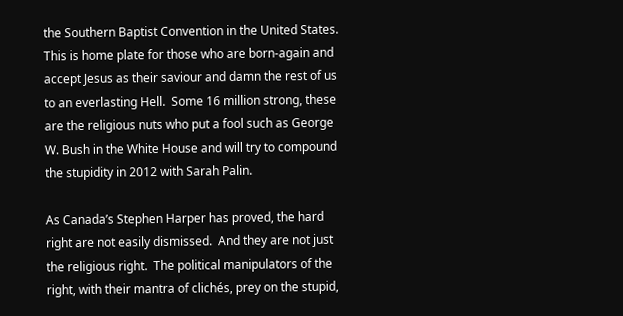the Southern Baptist Convention in the United States.  This is home plate for those who are born-again and accept Jesus as their saviour and damn the rest of us to an everlasting Hell.  Some 16 million strong, these are the religious nuts who put a fool such as George W. Bush in the White House and will try to compound the stupidity in 2012 with Sarah Palin.

As Canada’s Stephen Harper has proved, the hard right are not easily dismissed.  And they are not just the religious right.  The political manipulators of the right, with their mantra of clichés, prey on the stupid,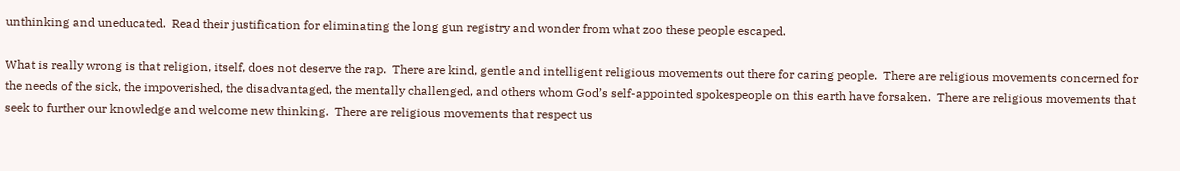unthinking and uneducated.  Read their justification for eliminating the long gun registry and wonder from what zoo these people escaped.

What is really wrong is that religion, itself, does not deserve the rap.  There are kind, gentle and intelligent religious movements out there for caring people.  There are religious movements concerned for the needs of the sick, the impoverished, the disadvantaged, the mentally challenged, and others whom God’s self-appointed spokespeople on this earth have forsaken.  There are religious movements that seek to further our knowledge and welcome new thinking.  There are religious movements that respect us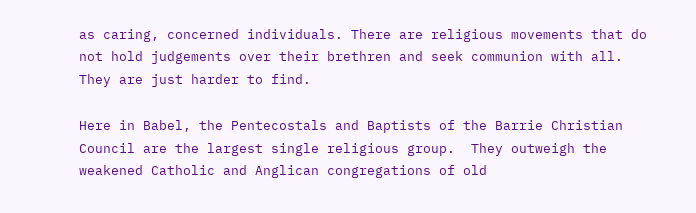as caring, concerned individuals. There are religious movements that do not hold judgements over their brethren and seek communion with all.  They are just harder to find.

Here in Babel, the Pentecostals and Baptists of the Barrie Christian Council are the largest single religious group.  They outweigh the weakened Catholic and Anglican congregations of old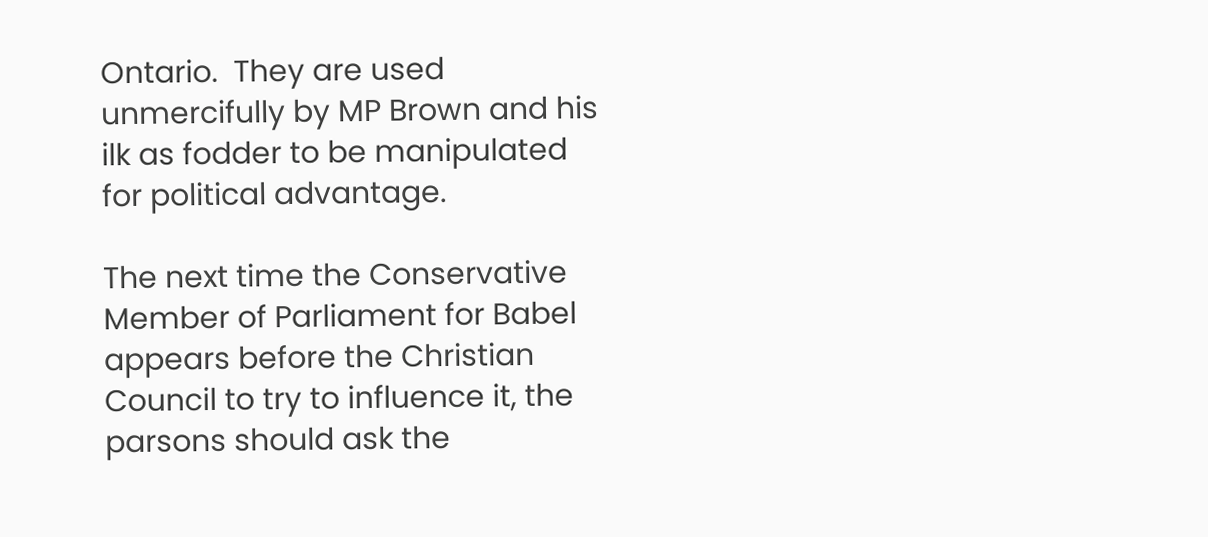Ontario.  They are used unmercifully by MP Brown and his ilk as fodder to be manipulated for political advantage.

The next time the Conservative Member of Parliament for Babel appears before the Christian Council to try to influence it, the parsons should ask the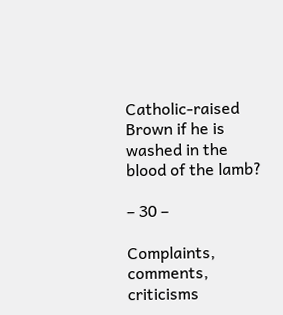Catholic-raised Brown if he is washed in the blood of the lamb?

– 30 –

Complaints, comments, criticisms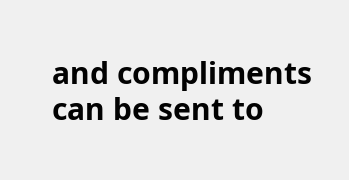and compliments can be sent to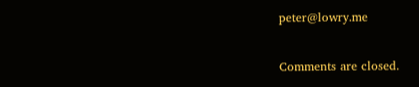peter@lowry.me

Comments are closed.